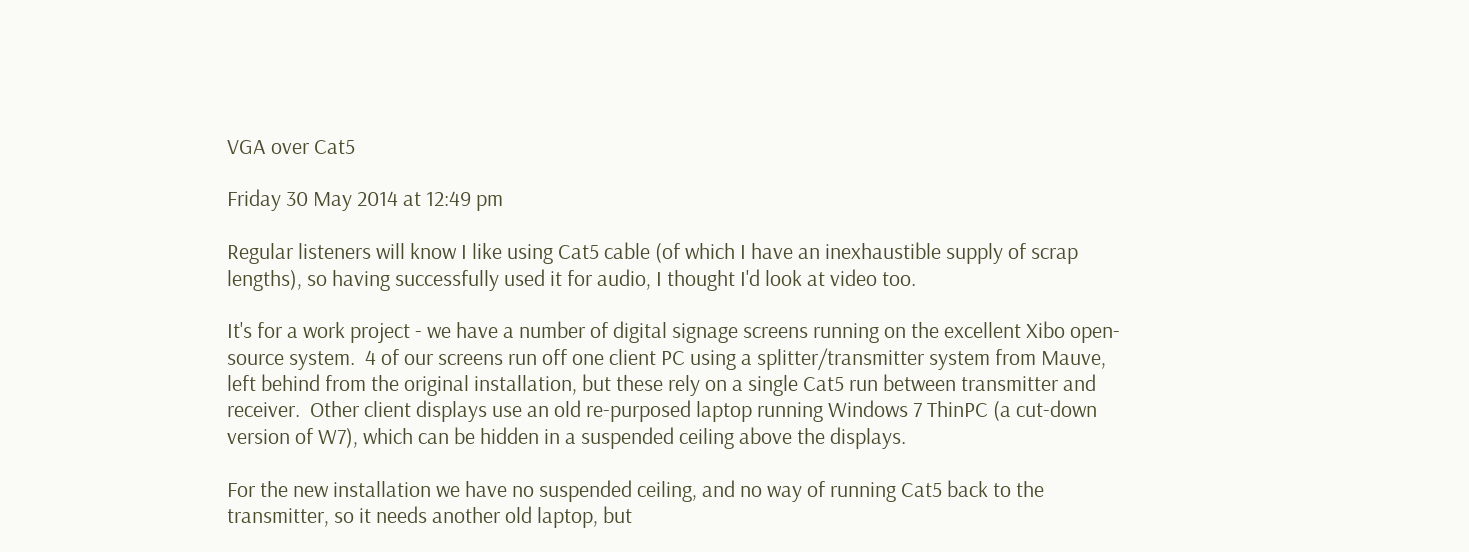VGA over Cat5

Friday 30 May 2014 at 12:49 pm

Regular listeners will know I like using Cat5 cable (of which I have an inexhaustible supply of scrap lengths), so having successfully used it for audio, I thought I'd look at video too.

It's for a work project - we have a number of digital signage screens running on the excellent Xibo open-source system.  4 of our screens run off one client PC using a splitter/transmitter system from Mauve, left behind from the original installation, but these rely on a single Cat5 run between transmitter and receiver.  Other client displays use an old re-purposed laptop running Windows 7 ThinPC (a cut-down version of W7), which can be hidden in a suspended ceiling above the displays.

For the new installation we have no suspended ceiling, and no way of running Cat5 back to the transmitter, so it needs another old laptop, but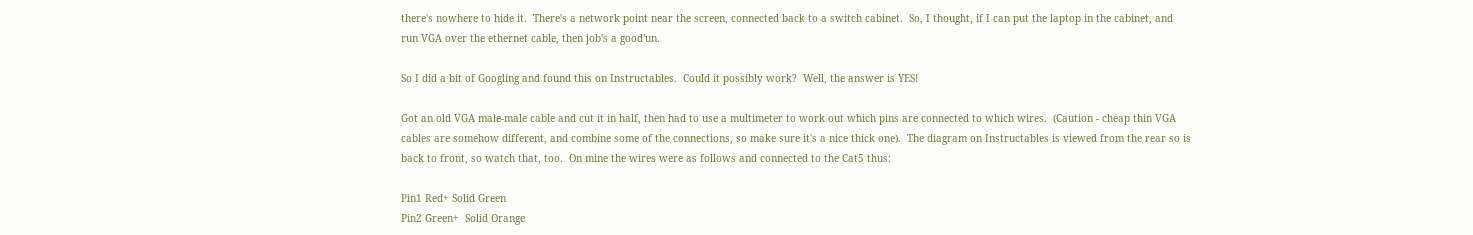there's nowhere to hide it.  There's a network point near the screen, connected back to a switch cabinet.  So, I thought, if I can put the laptop in the cabinet, and run VGA over the ethernet cable, then job's a good'un.

So I did a bit of Googling and found this on Instructables.  Could it possibly work?  Well, the answer is YES!

Got an old VGA male-male cable and cut it in half, then had to use a multimeter to work out which pins are connected to which wires.  (Caution - cheap thin VGA cables are somehow different, and combine some of the connections, so make sure it's a nice thick one).  The diagram on Instructables is viewed from the rear so is back to front, so watch that, too.  On mine the wires were as follows and connected to the Cat5 thus:

Pin1 Red+ Solid Green
Pin2 Green+  Solid Orange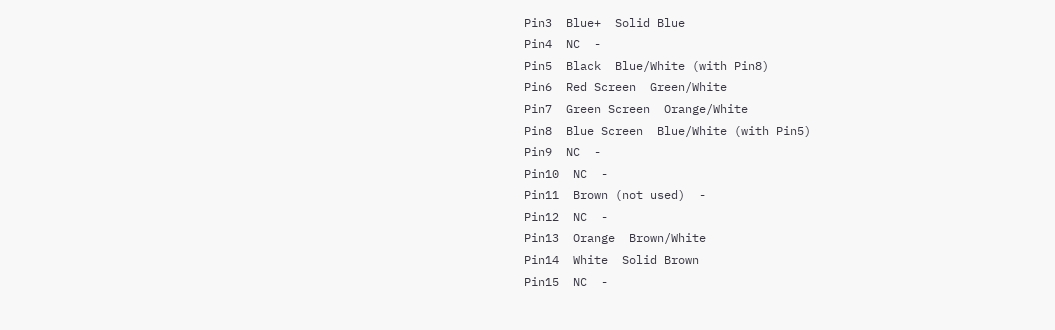Pin3  Blue+  Solid Blue
Pin4  NC  -
Pin5  Black  Blue/White (with Pin8)
Pin6  Red Screen  Green/White
Pin7  Green Screen  Orange/White
Pin8  Blue Screen  Blue/White (with Pin5)
Pin9  NC  -
Pin10  NC  -
Pin11  Brown (not used)  -
Pin12  NC  -
Pin13  Orange  Brown/White
Pin14  White  Solid Brown
Pin15  NC  -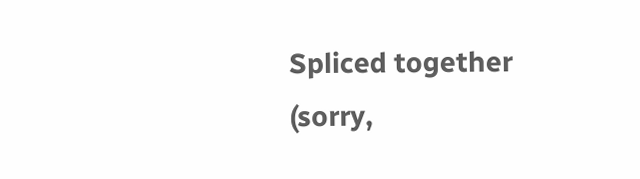Spliced together (sorry,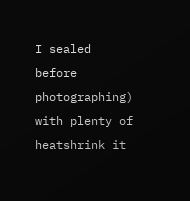I sealed before photographing) with plenty of heatshrink it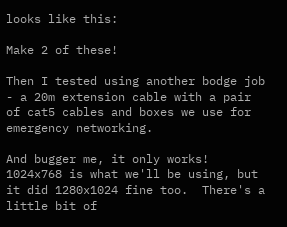looks like this:

Make 2 of these!

Then I tested using another bodge job - a 20m extension cable with a pair of cat5 cables and boxes we use for emergency networking.

And bugger me, it only works!  1024x768 is what we'll be using, but it did 1280x1024 fine too.  There's a little bit of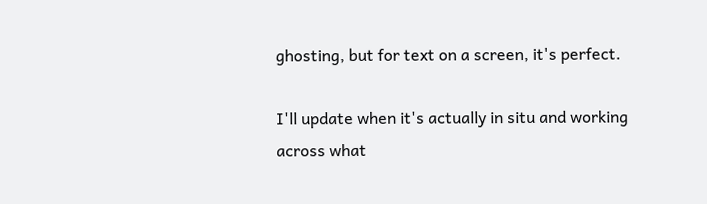ghosting, but for text on a screen, it's perfect.

I'll update when it's actually in situ and working across what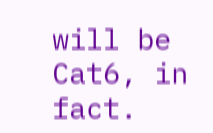will be Cat6, in fact.